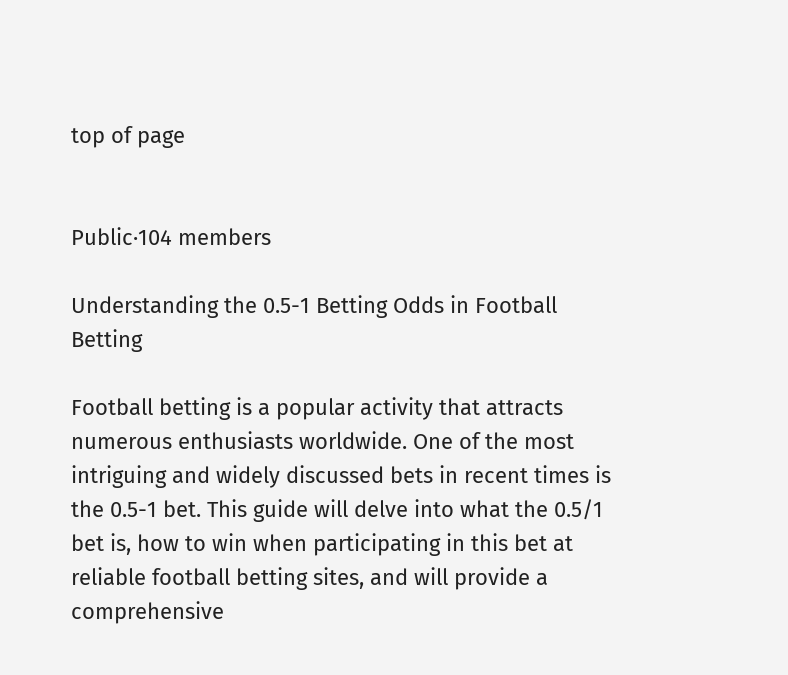top of page


Public·104 members

Understanding the 0.5-1 Betting Odds in Football Betting

Football betting is a popular activity that attracts numerous enthusiasts worldwide. One of the most intriguing and widely discussed bets in recent times is the 0.5-1 bet. This guide will delve into what the 0.5/1 bet is, how to win when participating in this bet at reliable football betting sites, and will provide a comprehensive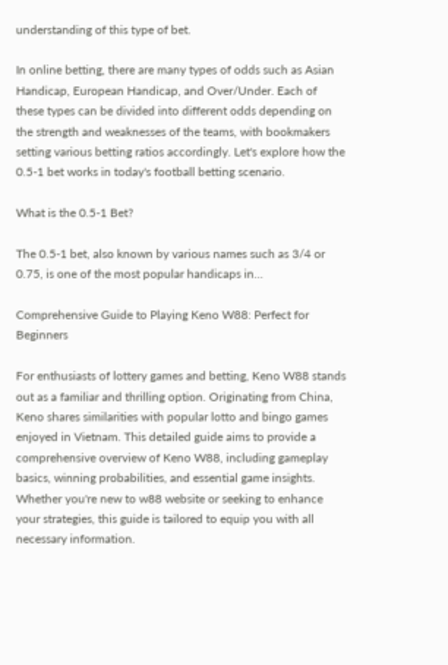understanding of this type of bet.

In online betting, there are many types of odds such as Asian Handicap, European Handicap, and Over/Under. Each of these types can be divided into different odds depending on the strength and weaknesses of the teams, with bookmakers setting various betting ratios accordingly. Let's explore how the 0.5-1 bet works in today's football betting scenario.

What is the 0.5-1 Bet?

The 0.5-1 bet, also known by various names such as 3/4 or 0.75, is one of the most popular handicaps in…

Comprehensive Guide to Playing Keno W88: Perfect for Beginners

For enthusiasts of lottery games and betting, Keno W88 stands out as a familiar and thrilling option. Originating from China, Keno shares similarities with popular lotto and bingo games enjoyed in Vietnam. This detailed guide aims to provide a comprehensive overview of Keno W88, including gameplay basics, winning probabilities, and essential game insights. Whether you're new to w88 website or seeking to enhance your strategies, this guide is tailored to equip you with all necessary information.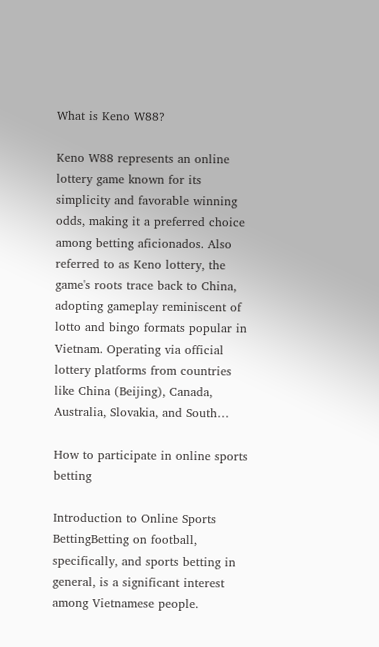What is Keno W88?

Keno W88 represents an online lottery game known for its simplicity and favorable winning odds, making it a preferred choice among betting aficionados. Also referred to as Keno lottery, the game's roots trace back to China, adopting gameplay reminiscent of lotto and bingo formats popular in Vietnam. Operating via official lottery platforms from countries like China (Beijing), Canada, Australia, Slovakia, and South…

How to participate in online sports betting

Introduction to Online Sports BettingBetting on football, specifically, and sports betting in general, is a significant interest among Vietnamese people.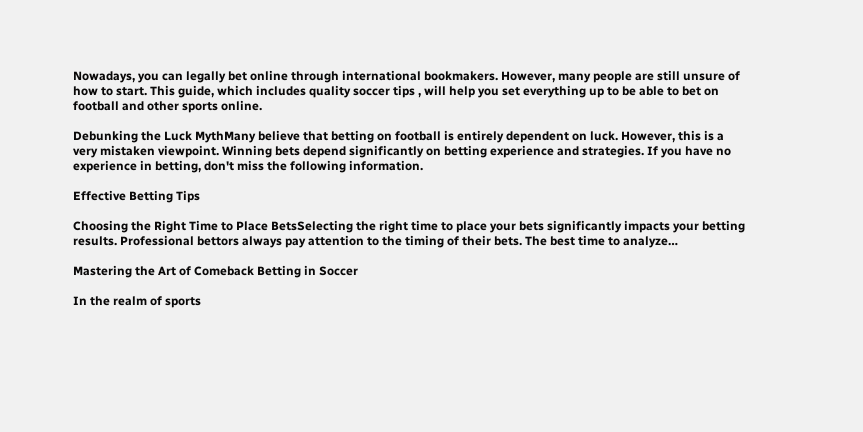Nowadays, you can legally bet online through international bookmakers. However, many people are still unsure of how to start. This guide, which includes quality soccer tips , will help you set everything up to be able to bet on football and other sports online.

Debunking the Luck MythMany believe that betting on football is entirely dependent on luck. However, this is a very mistaken viewpoint. Winning bets depend significantly on betting experience and strategies. If you have no experience in betting, don't miss the following information.

Effective Betting Tips

Choosing the Right Time to Place BetsSelecting the right time to place your bets significantly impacts your betting results. Professional bettors always pay attention to the timing of their bets. The best time to analyze…

Mastering the Art of Comeback Betting in Soccer

In the realm of sports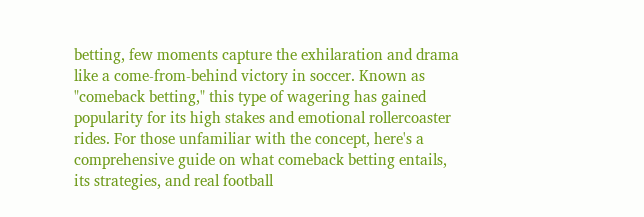betting, few moments capture the exhilaration and drama like a come-from-behind victory in soccer. Known as "comeback betting," this type of wagering has gained popularity for its high stakes and emotional rollercoaster rides. For those unfamiliar with the concept, here's a comprehensive guide on what comeback betting entails, its strategies, and real football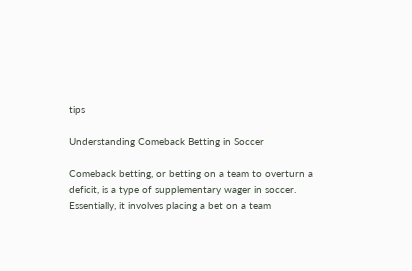tips

Understanding Comeback Betting in Soccer

Comeback betting, or betting on a team to overturn a deficit, is a type of supplementary wager in soccer. Essentially, it involves placing a bet on a team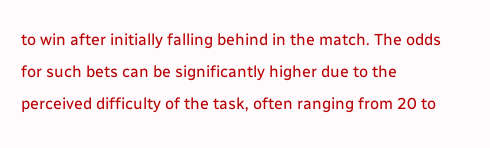to win after initially falling behind in the match. The odds for such bets can be significantly higher due to the perceived difficulty of the task, often ranging from 20 to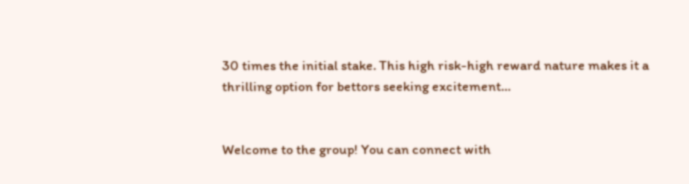30 times the initial stake. This high risk-high reward nature makes it a thrilling option for bettors seeking excitement…


Welcome to the group! You can connect with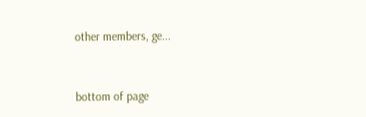other members, ge...


bottom of page